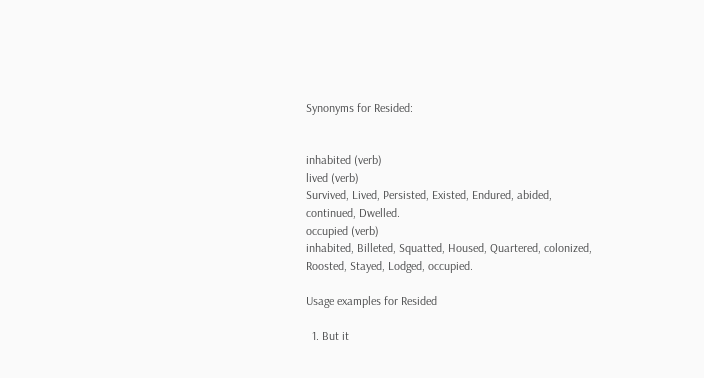Synonyms for Resided:


inhabited (verb)
lived (verb)
Survived, Lived, Persisted, Existed, Endured, abided, continued, Dwelled.
occupied (verb)
inhabited, Billeted, Squatted, Housed, Quartered, colonized, Roosted, Stayed, Lodged, occupied.

Usage examples for Resided

  1. But it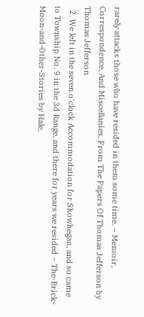rarely attacks those who have resided in them some time. – Memoir, Correspondence, And Miscellanies, From The Papers Of Thomas Jefferson by Thomas Jefferson
  2. We left in the seven o'clock Accommodation for Skowhegan, and so came to Township No. 9 in the 3d Range, and there for years we resided – The-Brick-Moon-and-Other-Stories by Hale,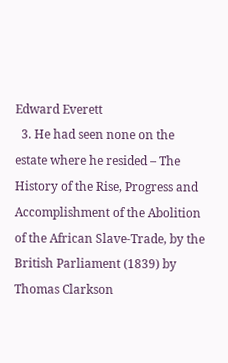Edward Everett
  3. He had seen none on the estate where he resided – The History of the Rise, Progress and Accomplishment of the Abolition of the African Slave-Trade, by the British Parliament (1839) by Thomas Clarkson